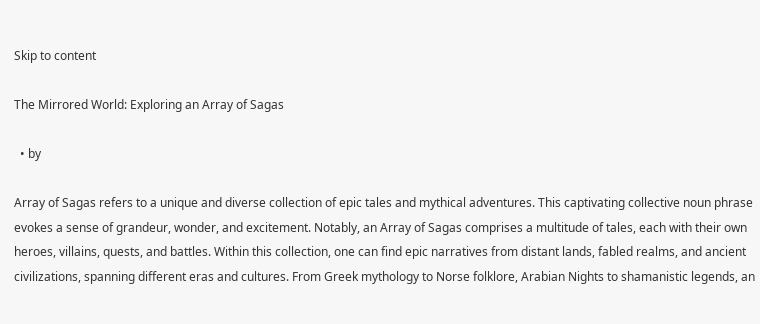Skip to content

The Mirrored World: Exploring an Array of Sagas

  • by

Array of Sagas refers to a unique and diverse collection of epic tales and mythical adventures. This captivating collective noun phrase evokes a sense of grandeur, wonder, and excitement. Notably, an Array of Sagas comprises a multitude of tales, each with their own heroes, villains, quests, and battles. Within this collection, one can find epic narratives from distant lands, fabled realms, and ancient civilizations, spanning different eras and cultures. From Greek mythology to Norse folklore, Arabian Nights to shamanistic legends, an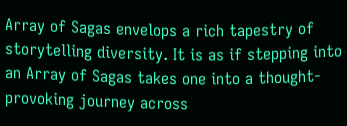Array of Sagas envelops a rich tapestry of storytelling diversity. It is as if stepping into an Array of Sagas takes one into a thought-provoking journey across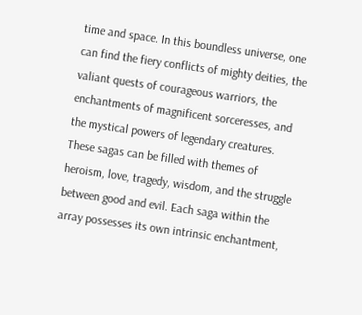time and space. In this boundless universe, one can find the fiery conflicts of mighty deities, the valiant quests of courageous warriors, the enchantments of magnificent sorceresses, and the mystical powers of legendary creatures. These sagas can be filled with themes of heroism, love, tragedy, wisdom, and the struggle between good and evil. Each saga within the array possesses its own intrinsic enchantment,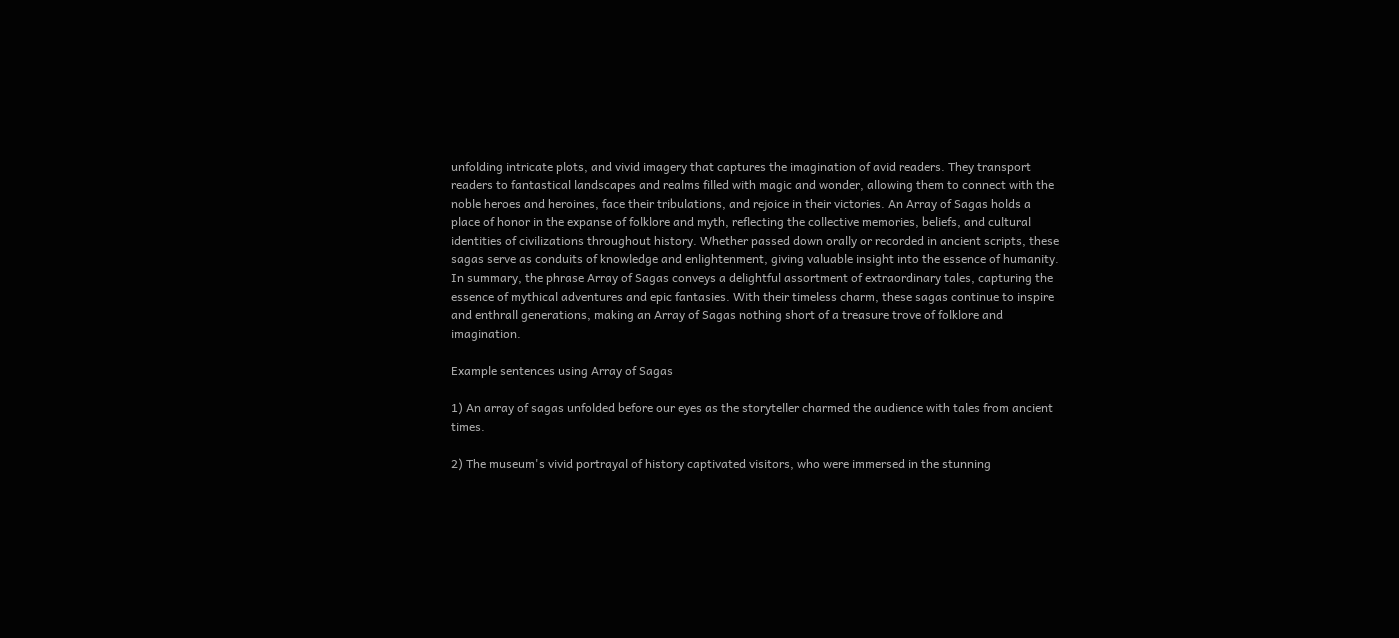unfolding intricate plots, and vivid imagery that captures the imagination of avid readers. They transport readers to fantastical landscapes and realms filled with magic and wonder, allowing them to connect with the noble heroes and heroines, face their tribulations, and rejoice in their victories. An Array of Sagas holds a place of honor in the expanse of folklore and myth, reflecting the collective memories, beliefs, and cultural identities of civilizations throughout history. Whether passed down orally or recorded in ancient scripts, these sagas serve as conduits of knowledge and enlightenment, giving valuable insight into the essence of humanity. In summary, the phrase Array of Sagas conveys a delightful assortment of extraordinary tales, capturing the essence of mythical adventures and epic fantasies. With their timeless charm, these sagas continue to inspire and enthrall generations, making an Array of Sagas nothing short of a treasure trove of folklore and imagination.

Example sentences using Array of Sagas

1) An array of sagas unfolded before our eyes as the storyteller charmed the audience with tales from ancient times.

2) The museum's vivid portrayal of history captivated visitors, who were immersed in the stunning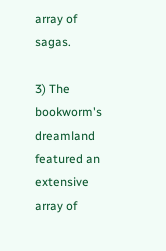array of sagas.

3) The bookworm's dreamland featured an extensive array of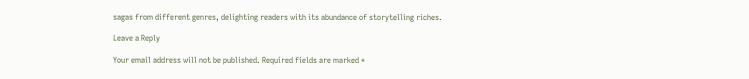sagas from different genres, delighting readers with its abundance of storytelling riches.

Leave a Reply

Your email address will not be published. Required fields are marked *